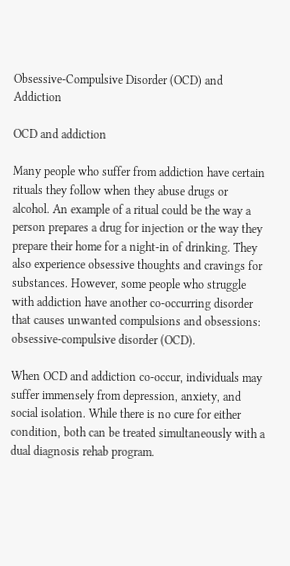Obsessive-Compulsive Disorder (OCD) and Addiction

OCD and addiction

Many people who suffer from addiction have certain rituals they follow when they abuse drugs or alcohol. An example of a ritual could be the way a person prepares a drug for injection or the way they prepare their home for a night-in of drinking. They also experience obsessive thoughts and cravings for substances. However, some people who struggle with addiction have another co-occurring disorder that causes unwanted compulsions and obsessions: obsessive-compulsive disorder (OCD).

When OCD and addiction co-occur, individuals may suffer immensely from depression, anxiety, and social isolation. While there is no cure for either condition, both can be treated simultaneously with a dual diagnosis rehab program.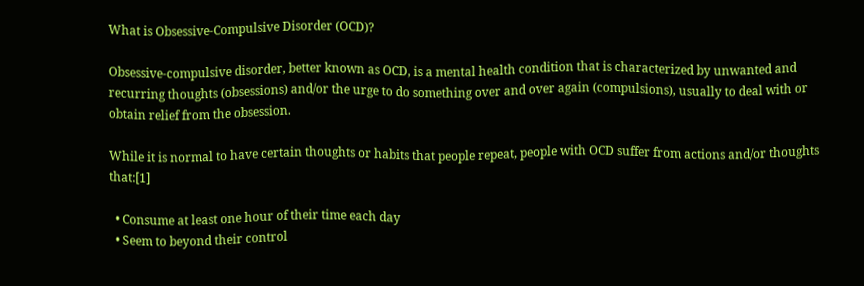What is Obsessive-Compulsive Disorder (OCD)?

Obsessive-compulsive disorder, better known as OCD, is a mental health condition that is characterized by unwanted and recurring thoughts (obsessions) and/or the urge to do something over and over again (compulsions), usually to deal with or obtain relief from the obsession.

While it is normal to have certain thoughts or habits that people repeat, people with OCD suffer from actions and/or thoughts that:[1]

  • Consume at least one hour of their time each day
  • Seem to beyond their control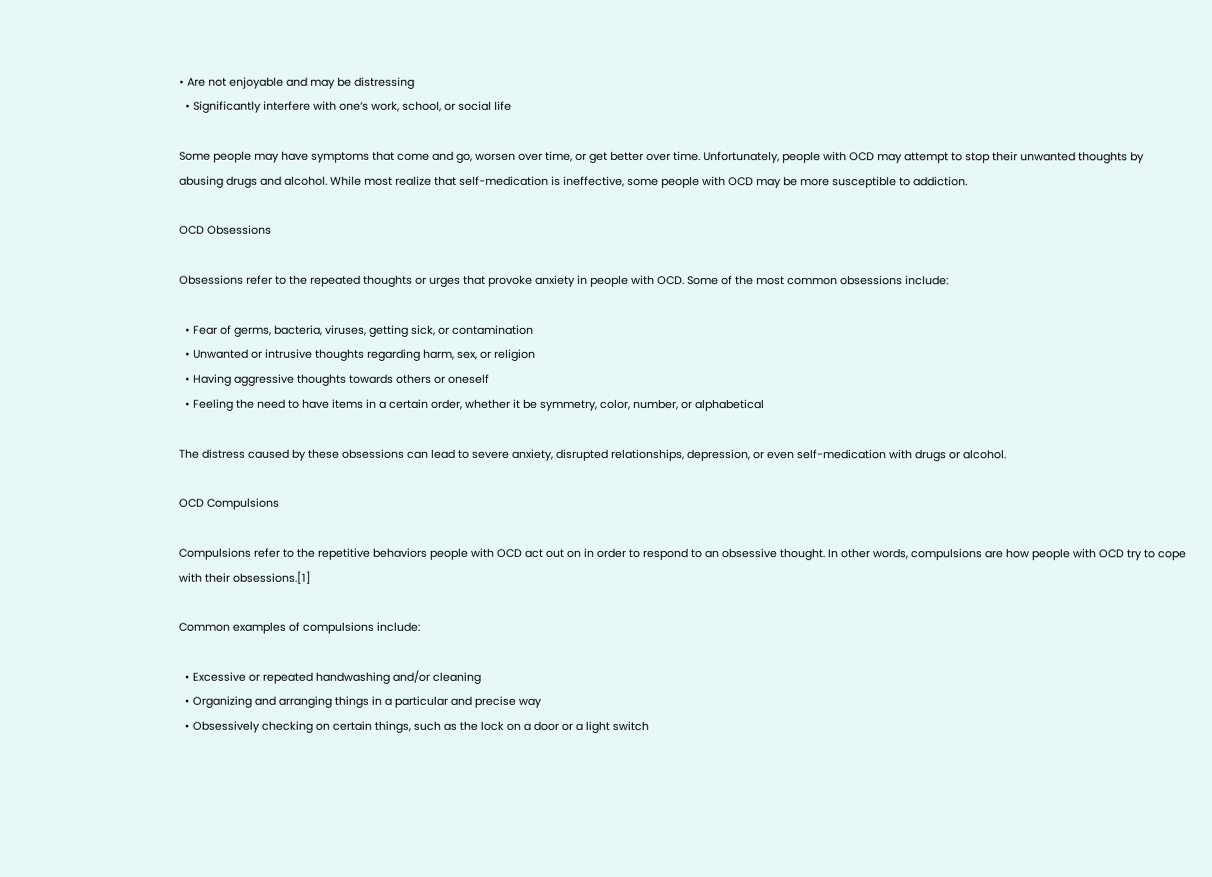• Are not enjoyable and may be distressing
  • Significantly interfere with one’s work, school, or social life

Some people may have symptoms that come and go, worsen over time, or get better over time. Unfortunately, people with OCD may attempt to stop their unwanted thoughts by abusing drugs and alcohol. While most realize that self-medication is ineffective, some people with OCD may be more susceptible to addiction.

OCD Obsessions

Obsessions refer to the repeated thoughts or urges that provoke anxiety in people with OCD. Some of the most common obsessions include:

  • Fear of germs, bacteria, viruses, getting sick, or contamination
  • Unwanted or intrusive thoughts regarding harm, sex, or religion
  • Having aggressive thoughts towards others or oneself
  • Feeling the need to have items in a certain order, whether it be symmetry, color, number, or alphabetical

The distress caused by these obsessions can lead to severe anxiety, disrupted relationships, depression, or even self-medication with drugs or alcohol.

OCD Compulsions

Compulsions refer to the repetitive behaviors people with OCD act out on in order to respond to an obsessive thought. In other words, compulsions are how people with OCD try to cope with their obsessions.[1]

Common examples of compulsions include:

  • Excessive or repeated handwashing and/or cleaning
  • Organizing and arranging things in a particular and precise way
  • Obsessively checking on certain things, such as the lock on a door or a light switch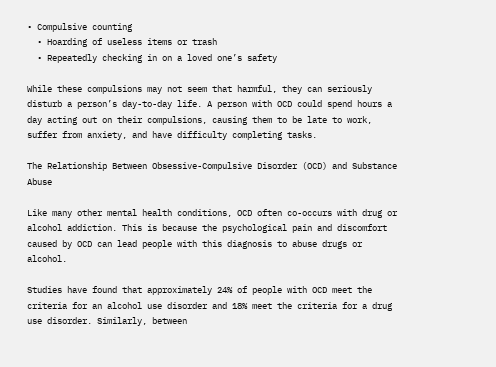• Compulsive counting
  • Hoarding of useless items or trash
  • Repeatedly checking in on a loved one’s safety

While these compulsions may not seem that harmful, they can seriously disturb a person’s day-to-day life. A person with OCD could spend hours a day acting out on their compulsions, causing them to be late to work, suffer from anxiety, and have difficulty completing tasks.

The Relationship Between Obsessive-Compulsive Disorder (OCD) and Substance Abuse

Like many other mental health conditions, OCD often co-occurs with drug or alcohol addiction. This is because the psychological pain and discomfort caused by OCD can lead people with this diagnosis to abuse drugs or alcohol.

Studies have found that approximately 24% of people with OCD meet the criteria for an alcohol use disorder and 18% meet the criteria for a drug use disorder. Similarly, between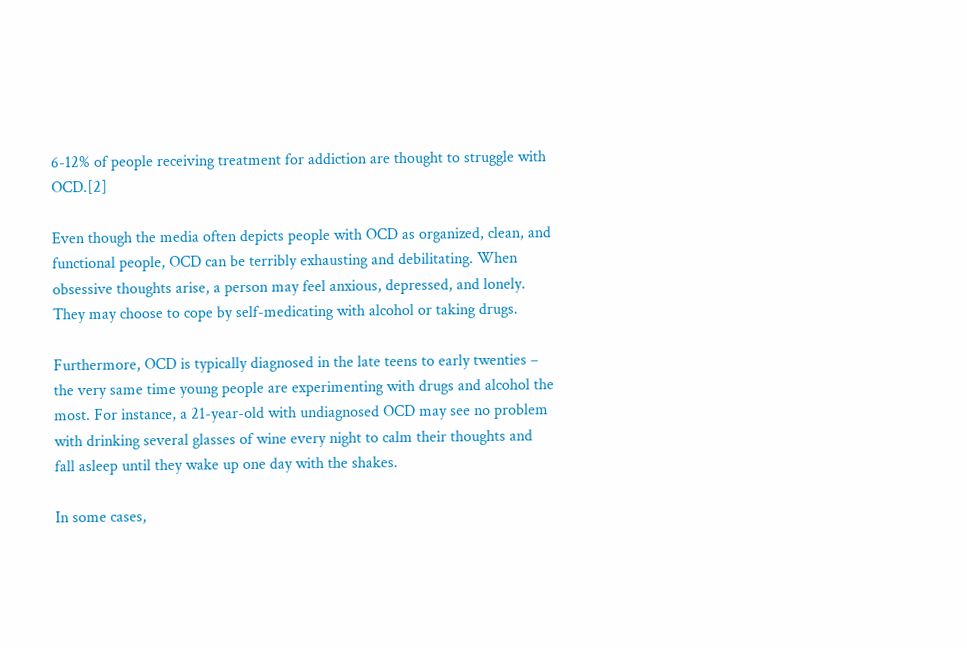6-12% of people receiving treatment for addiction are thought to struggle with OCD.[2]

Even though the media often depicts people with OCD as organized, clean, and functional people, OCD can be terribly exhausting and debilitating. When obsessive thoughts arise, a person may feel anxious, depressed, and lonely. They may choose to cope by self-medicating with alcohol or taking drugs.

Furthermore, OCD is typically diagnosed in the late teens to early twenties – the very same time young people are experimenting with drugs and alcohol the most. For instance, a 21-year-old with undiagnosed OCD may see no problem with drinking several glasses of wine every night to calm their thoughts and fall asleep until they wake up one day with the shakes.

In some cases,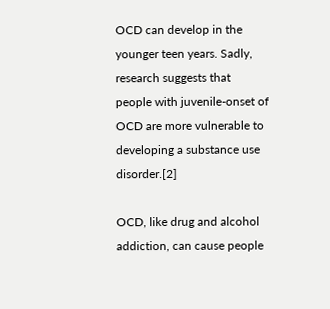OCD can develop in the younger teen years. Sadly, research suggests that people with juvenile-onset of OCD are more vulnerable to developing a substance use disorder.[2]

OCD, like drug and alcohol addiction, can cause people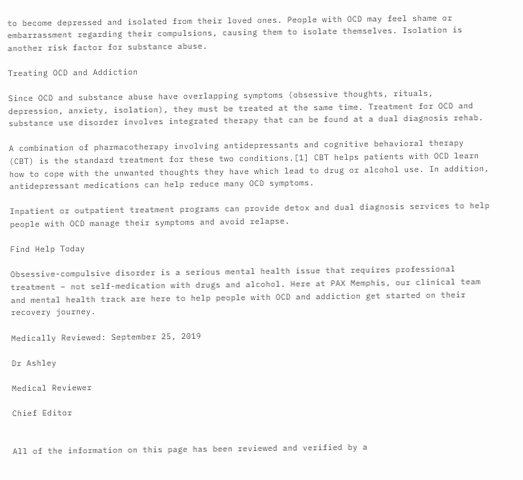to become depressed and isolated from their loved ones. People with OCD may feel shame or embarrassment regarding their compulsions, causing them to isolate themselves. Isolation is another risk factor for substance abuse.

Treating OCD and Addiction

Since OCD and substance abuse have overlapping symptoms (obsessive thoughts, rituals, depression, anxiety, isolation), they must be treated at the same time. Treatment for OCD and substance use disorder involves integrated therapy that can be found at a dual diagnosis rehab.

A combination of pharmacotherapy involving antidepressants and cognitive behavioral therapy (CBT) is the standard treatment for these two conditions.[1] CBT helps patients with OCD learn how to cope with the unwanted thoughts they have which lead to drug or alcohol use. In addition, antidepressant medications can help reduce many OCD symptoms.

Inpatient or outpatient treatment programs can provide detox and dual diagnosis services to help people with OCD manage their symptoms and avoid relapse.

Find Help Today

Obsessive-compulsive disorder is a serious mental health issue that requires professional treatment – not self-medication with drugs and alcohol. Here at PAX Memphis, our clinical team and mental health track are here to help people with OCD and addiction get started on their recovery journey.

Medically Reviewed: September 25, 2019

Dr Ashley

Medical Reviewer

Chief Editor


All of the information on this page has been reviewed and verified by a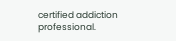certified addiction professional.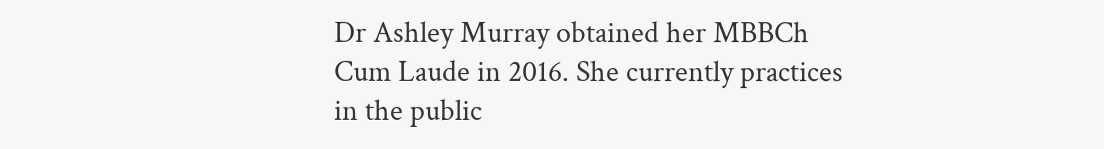Dr Ashley Murray obtained her MBBCh Cum Laude in 2016. She currently practices in the public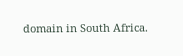domain in South Africa.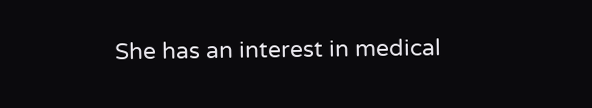She has an interest in medical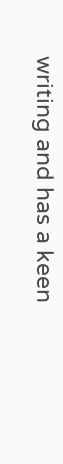writing and has a keen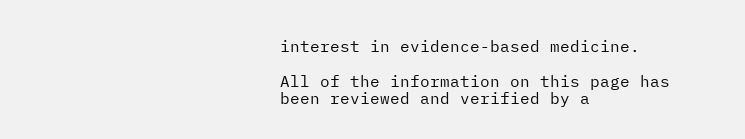interest in evidence-based medicine.

All of the information on this page has been reviewed and verified by a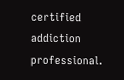certified addiction professional.